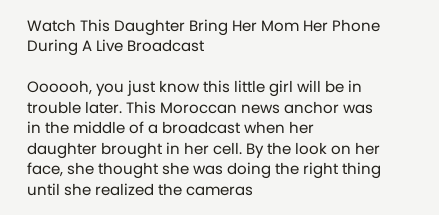Watch This Daughter Bring Her Mom Her Phone During A Live Broadcast

Oooooh, you just know this little girl will be in trouble later. This Moroccan news anchor was in the middle of a broadcast when her daughter brought in her cell. By the look on her face, she thought she was doing the right thing until she realized the cameras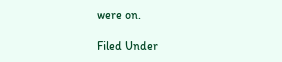were on.

Filed Under